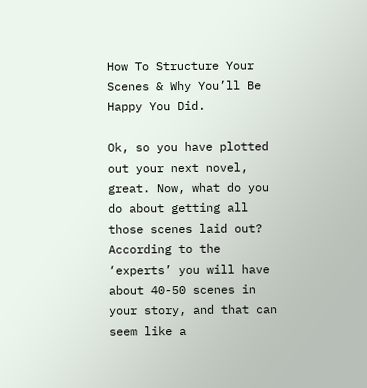How To Structure Your Scenes & Why You’ll Be Happy You Did.

Ok, so you have plotted out your next novel, great. Now, what do you do about getting all those scenes laid out? According to the ‘experts’ you will have about 40-50 scenes in your story, and that can seem like a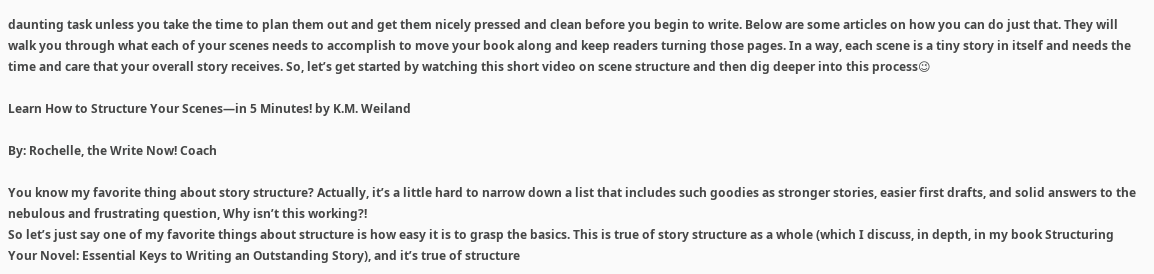daunting task unless you take the time to plan them out and get them nicely pressed and clean before you begin to write. Below are some articles on how you can do just that. They will walk you through what each of your scenes needs to accomplish to move your book along and keep readers turning those pages. In a way, each scene is a tiny story in itself and needs the time and care that your overall story receives. So, let’s get started by watching this short video on scene structure and then dig deeper into this process😉

Learn How to Structure Your Scenes—in 5 Minutes! by K.M. Weiland

By: Rochelle, the Write Now! Coach

You know my favorite thing about story structure? Actually, it’s a little hard to narrow down a list that includes such goodies as stronger stories, easier first drafts, and solid answers to the nebulous and frustrating question, Why isn’t this working?!
So let’s just say one of my favorite things about structure is how easy it is to grasp the basics. This is true of story structure as a whole (which I discuss, in depth, in my book Structuring Your Novel: Essential Keys to Writing an Outstanding Story), and it’s true of structure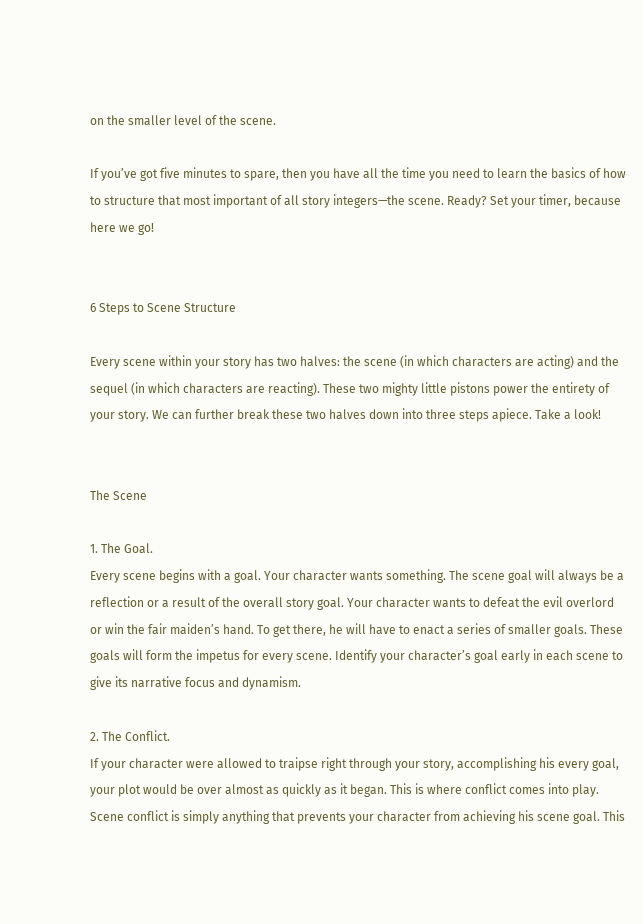on the smaller level of the scene.

If you’ve got five minutes to spare, then you have all the time you need to learn the basics of how to structure that most important of all story integers—the scene. Ready? Set your timer, because here we go!


6 Steps to Scene Structure

Every scene within your story has two halves: the scene (in which characters are acting) and the sequel (in which characters are reacting). These two mighty little pistons power the entirety of your story. We can further break these two halves down into three steps apiece. Take a look!


The Scene

1. The Goal.
Every scene begins with a goal. Your character wants something. The scene goal will always be a reflection or a result of the overall story goal. Your character wants to defeat the evil overlord or win the fair maiden’s hand. To get there, he will have to enact a series of smaller goals. These goals will form the impetus for every scene. Identify your character’s goal early in each scene to give its narrative focus and dynamism.

2. The Conflict.
If your character were allowed to traipse right through your story, accomplishing his every goal, your plot would be over almost as quickly as it began. This is where conflict comes into play. Scene conflict is simply anything that prevents your character from achieving his scene goal. This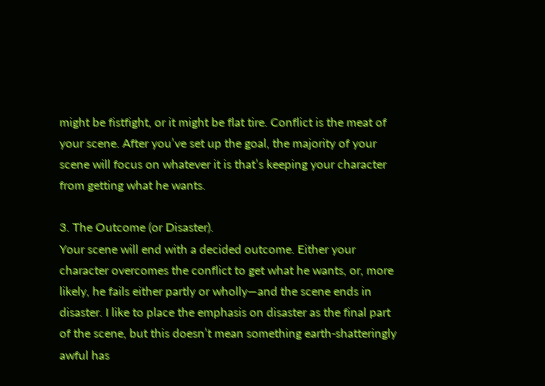might be fistfight, or it might be flat tire. Conflict is the meat of your scene. After you’ve set up the goal, the majority of your scene will focus on whatever it is that’s keeping your character from getting what he wants.

3. The Outcome (or Disaster).
Your scene will end with a decided outcome. Either your character overcomes the conflict to get what he wants, or, more likely, he fails either partly or wholly—and the scene ends in disaster. I like to place the emphasis on disaster as the final part of the scene, but this doesn’t mean something earth-shatteringly awful has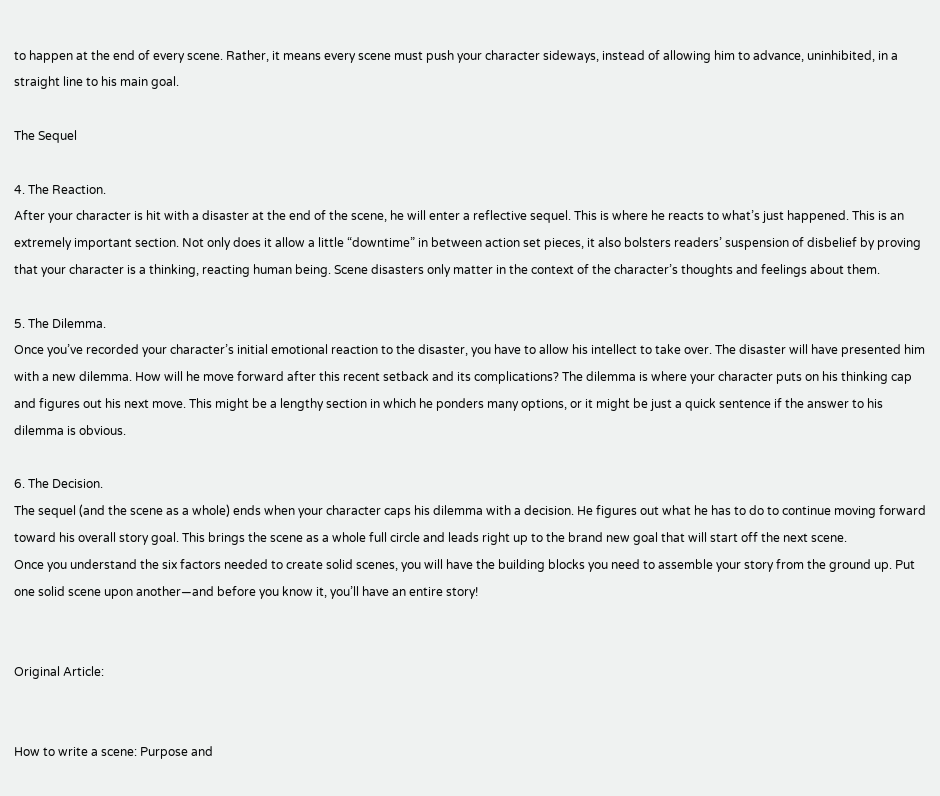to happen at the end of every scene. Rather, it means every scene must push your character sideways, instead of allowing him to advance, uninhibited, in a straight line to his main goal.

The Sequel

4. The Reaction.
After your character is hit with a disaster at the end of the scene, he will enter a reflective sequel. This is where he reacts to what’s just happened. This is an extremely important section. Not only does it allow a little “downtime” in between action set pieces, it also bolsters readers’ suspension of disbelief by proving that your character is a thinking, reacting human being. Scene disasters only matter in the context of the character’s thoughts and feelings about them.

5. The Dilemma.
Once you’ve recorded your character’s initial emotional reaction to the disaster, you have to allow his intellect to take over. The disaster will have presented him with a new dilemma. How will he move forward after this recent setback and its complications? The dilemma is where your character puts on his thinking cap and figures out his next move. This might be a lengthy section in which he ponders many options, or it might be just a quick sentence if the answer to his dilemma is obvious.

6. The Decision.
The sequel (and the scene as a whole) ends when your character caps his dilemma with a decision. He figures out what he has to do to continue moving forward toward his overall story goal. This brings the scene as a whole full circle and leads right up to the brand new goal that will start off the next scene.
Once you understand the six factors needed to create solid scenes, you will have the building blocks you need to assemble your story from the ground up. Put one solid scene upon another—and before you know it, you’ll have an entire story!


Original Article:


How to write a scene: Purpose and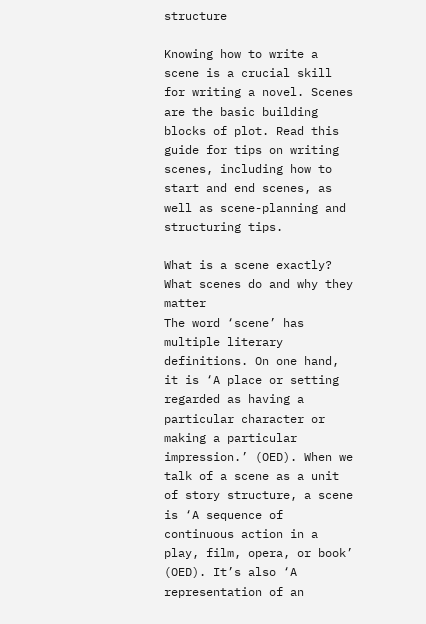structure

Knowing how to write a scene is a crucial skill for writing a novel. Scenes are the basic building blocks of plot. Read this guide for tips on writing scenes, including how to start and end scenes, as well as scene-planning and structuring tips.

What is a scene exactly? What scenes do and why they matter
The word ‘scene’ has multiple literary definitions. On one hand, it is ‘A place or setting regarded as having a particular character or making a particular impression.’ (OED). When we talk of a scene as a unit of story structure, a scene is ‘A sequence of continuous action in a play, film, opera, or book’ (OED). It’s also ‘A representation of an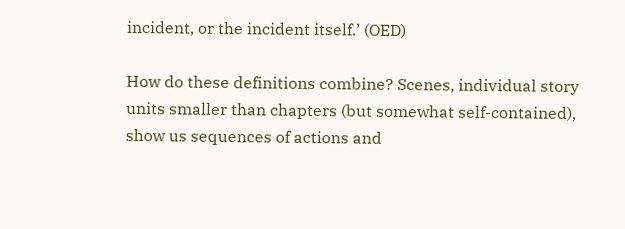incident, or the incident itself.’ (OED)

How do these definitions combine? Scenes, individual story units smaller than chapters (but somewhat self-contained), show us sequences of actions and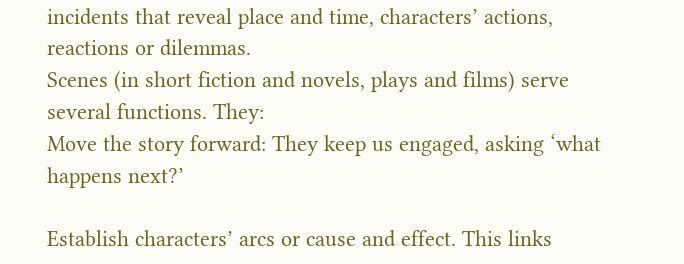incidents that reveal place and time, characters’ actions, reactions or dilemmas.
Scenes (in short fiction and novels, plays and films) serve several functions. They:
Move the story forward: They keep us engaged, asking ‘what happens next?’

Establish characters’ arcs or cause and effect. This links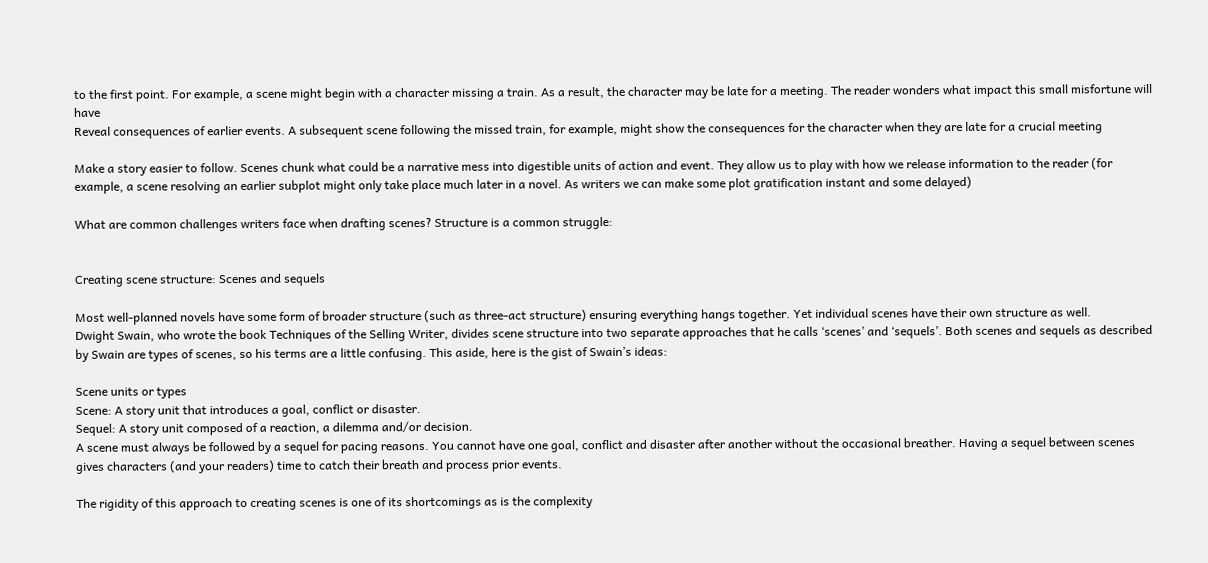to the first point. For example, a scene might begin with a character missing a train. As a result, the character may be late for a meeting. The reader wonders what impact this small misfortune will have
Reveal consequences of earlier events. A subsequent scene following the missed train, for example, might show the consequences for the character when they are late for a crucial meeting

Make a story easier to follow. Scenes chunk what could be a narrative mess into digestible units of action and event. They allow us to play with how we release information to the reader (for example, a scene resolving an earlier subplot might only take place much later in a novel. As writers we can make some plot gratification instant and some delayed)

What are common challenges writers face when drafting scenes? Structure is a common struggle:


Creating scene structure: Scenes and sequels

Most well-planned novels have some form of broader structure (such as three-act structure) ensuring everything hangs together. Yet individual scenes have their own structure as well.
Dwight Swain, who wrote the book Techniques of the Selling Writer, divides scene structure into two separate approaches that he calls ‘scenes’ and ‘sequels’. Both scenes and sequels as described by Swain are types of scenes, so his terms are a little confusing. This aside, here is the gist of Swain’s ideas:

Scene units or types
Scene: A story unit that introduces a goal, conflict or disaster.
Sequel: A story unit composed of a reaction, a dilemma and/or decision.
A scene must always be followed by a sequel for pacing reasons. You cannot have one goal, conflict and disaster after another without the occasional breather. Having a sequel between scenes gives characters (and your readers) time to catch their breath and process prior events.

The rigidity of this approach to creating scenes is one of its shortcomings as is the complexity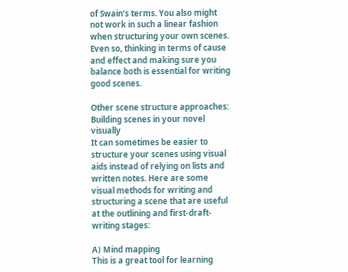of Swain’s terms. You also might not work in such a linear fashion when structuring your own scenes. Even so, thinking in terms of cause and effect and making sure you balance both is essential for writing good scenes.

Other scene structure approaches: Building scenes in your novel visually
It can sometimes be easier to structure your scenes using visual aids instead of relying on lists and written notes. Here are some visual methods for writing and structuring a scene that are useful at the outlining and first-draft-writing stages:

A) Mind mapping
This is a great tool for learning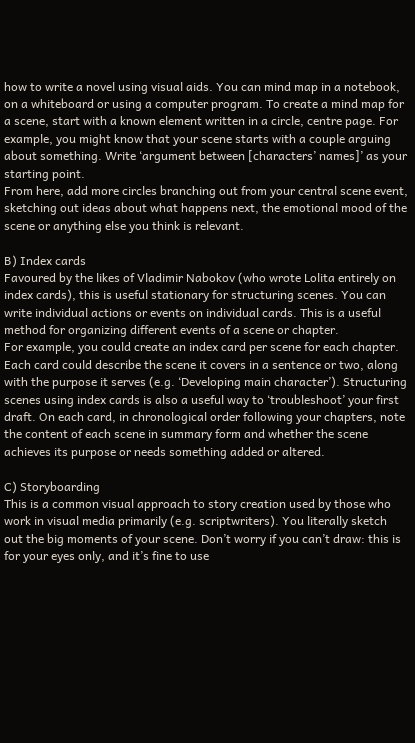how to write a novel using visual aids. You can mind map in a notebook, on a whiteboard or using a computer program. To create a mind map for a scene, start with a known element written in a circle, centre page. For example, you might know that your scene starts with a couple arguing about something. Write ‘argument between [characters’ names]’ as your starting point.
From here, add more circles branching out from your central scene event, sketching out ideas about what happens next, the emotional mood of the scene or anything else you think is relevant.

B) Index cards
Favoured by the likes of Vladimir Nabokov (who wrote Lolita entirely on index cards), this is useful stationary for structuring scenes. You can write individual actions or events on individual cards. This is a useful method for organizing different events of a scene or chapter.
For example, you could create an index card per scene for each chapter. Each card could describe the scene it covers in a sentence or two, along with the purpose it serves (e.g. ‘Developing main character’). Structuring scenes using index cards is also a useful way to ‘troubleshoot’ your first draft. On each card, in chronological order following your chapters, note the content of each scene in summary form and whether the scene achieves its purpose or needs something added or altered.

C) Storyboarding
This is a common visual approach to story creation used by those who work in visual media primarily (e.g. scriptwriters). You literally sketch out the big moments of your scene. Don’t worry if you can’t draw: this is for your eyes only, and it’s fine to use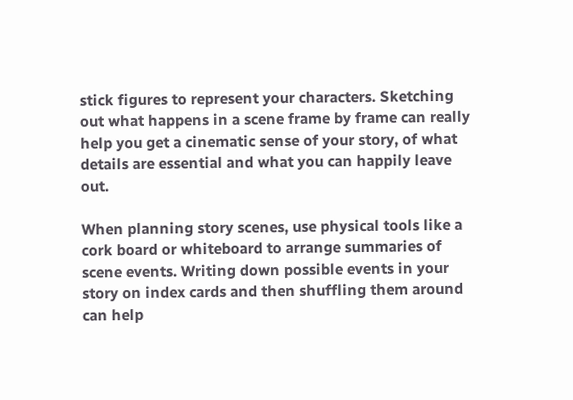stick figures to represent your characters. Sketching out what happens in a scene frame by frame can really help you get a cinematic sense of your story, of what details are essential and what you can happily leave out.

When planning story scenes, use physical tools like a cork board or whiteboard to arrange summaries of scene events. Writing down possible events in your story on index cards and then shuffling them around can help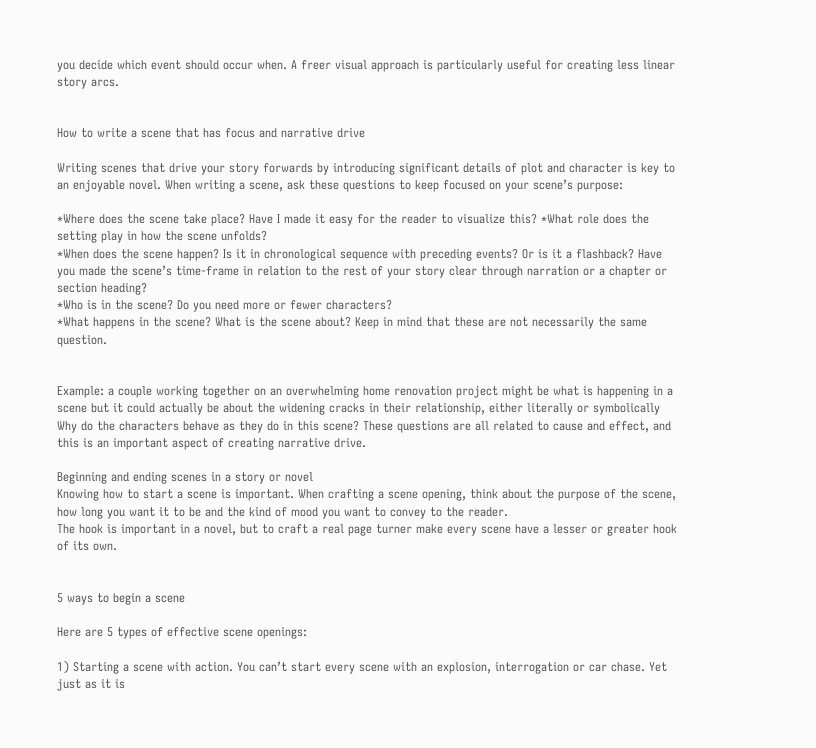you decide which event should occur when. A freer visual approach is particularly useful for creating less linear story arcs.


How to write a scene that has focus and narrative drive

Writing scenes that drive your story forwards by introducing significant details of plot and character is key to an enjoyable novel. When writing a scene, ask these questions to keep focused on your scene’s purpose:

*Where does the scene take place? Have I made it easy for the reader to visualize this? *What role does the setting play in how the scene unfolds?
*When does the scene happen? Is it in chronological sequence with preceding events? Or is it a flashback? Have you made the scene’s time-frame in relation to the rest of your story clear through narration or a chapter or section heading?
*Who is in the scene? Do you need more or fewer characters?
*What happens in the scene? What is the scene about? Keep in mind that these are not necessarily the same question.


Example: a couple working together on an overwhelming home renovation project might be what is happening in a scene but it could actually be about the widening cracks in their relationship, either literally or symbolically
Why do the characters behave as they do in this scene? These questions are all related to cause and effect, and this is an important aspect of creating narrative drive.

Beginning and ending scenes in a story or novel
Knowing how to start a scene is important. When crafting a scene opening, think about the purpose of the scene, how long you want it to be and the kind of mood you want to convey to the reader.
The hook is important in a novel, but to craft a real page turner make every scene have a lesser or greater hook of its own.


5 ways to begin a scene

Here are 5 types of effective scene openings:

1) Starting a scene with action. You can’t start every scene with an explosion, interrogation or car chase. Yet just as it is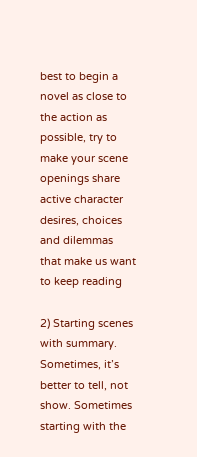best to begin a novel as close to the action as possible, try to make your scene openings share active character desires, choices and dilemmas that make us want to keep reading

2) Starting scenes with summary. Sometimes, it’s better to tell, not show. Sometimes starting with the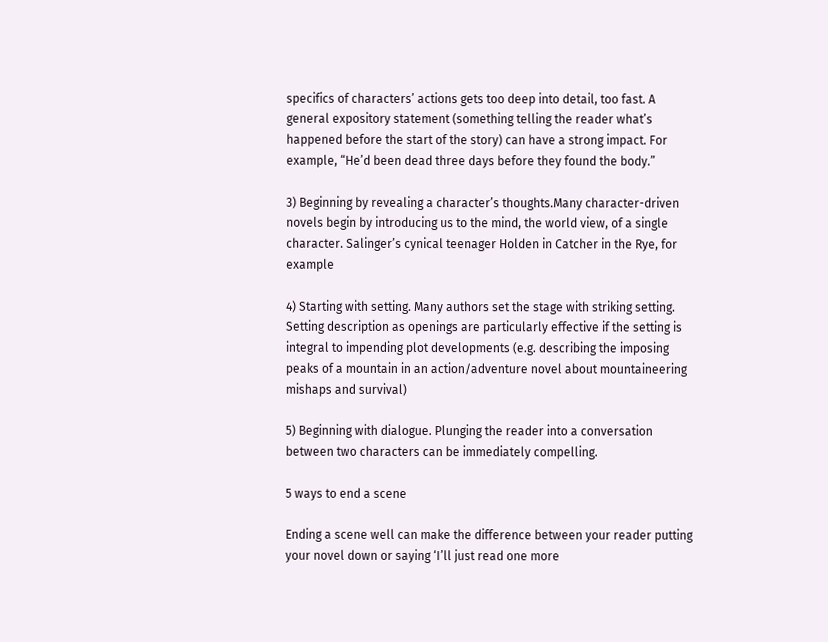specifics of characters’ actions gets too deep into detail, too fast. A general expository statement (something telling the reader what’s happened before the start of the story) can have a strong impact. For example, “He’d been dead three days before they found the body.”

3) Beginning by revealing a character’s thoughts.Many character-driven novels begin by introducing us to the mind, the world view, of a single character. Salinger’s cynical teenager Holden in Catcher in the Rye, for example

4) Starting with setting. Many authors set the stage with striking setting. Setting description as openings are particularly effective if the setting is integral to impending plot developments (e.g. describing the imposing peaks of a mountain in an action/adventure novel about mountaineering mishaps and survival)

5) Beginning with dialogue. Plunging the reader into a conversation between two characters can be immediately compelling.

5 ways to end a scene

Ending a scene well can make the difference between your reader putting your novel down or saying ‘I’ll just read one more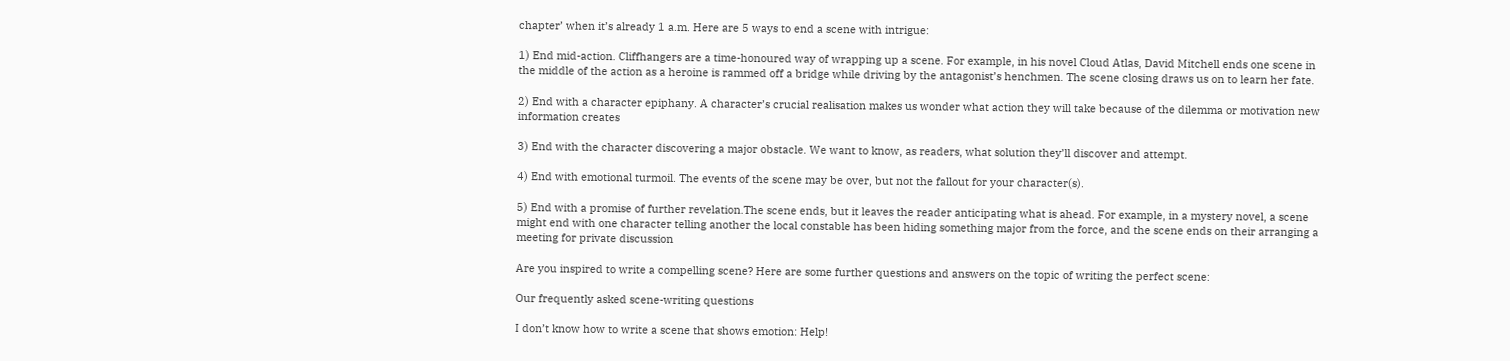chapter’ when it’s already 1 a.m. Here are 5 ways to end a scene with intrigue:

1) End mid-action. Cliffhangers are a time-honoured way of wrapping up a scene. For example, in his novel Cloud Atlas, David Mitchell ends one scene in the middle of the action as a heroine is rammed off a bridge while driving by the antagonist’s henchmen. The scene closing draws us on to learn her fate.

2) End with a character epiphany. A character’s crucial realisation makes us wonder what action they will take because of the dilemma or motivation new information creates

3) End with the character discovering a major obstacle. We want to know, as readers, what solution they’ll discover and attempt.

4) End with emotional turmoil. The events of the scene may be over, but not the fallout for your character(s).

5) End with a promise of further revelation.The scene ends, but it leaves the reader anticipating what is ahead. For example, in a mystery novel, a scene might end with one character telling another the local constable has been hiding something major from the force, and the scene ends on their arranging a meeting for private discussion

Are you inspired to write a compelling scene? Here are some further questions and answers on the topic of writing the perfect scene:

Our frequently asked scene-writing questions

I don’t know how to write a scene that shows emotion: Help!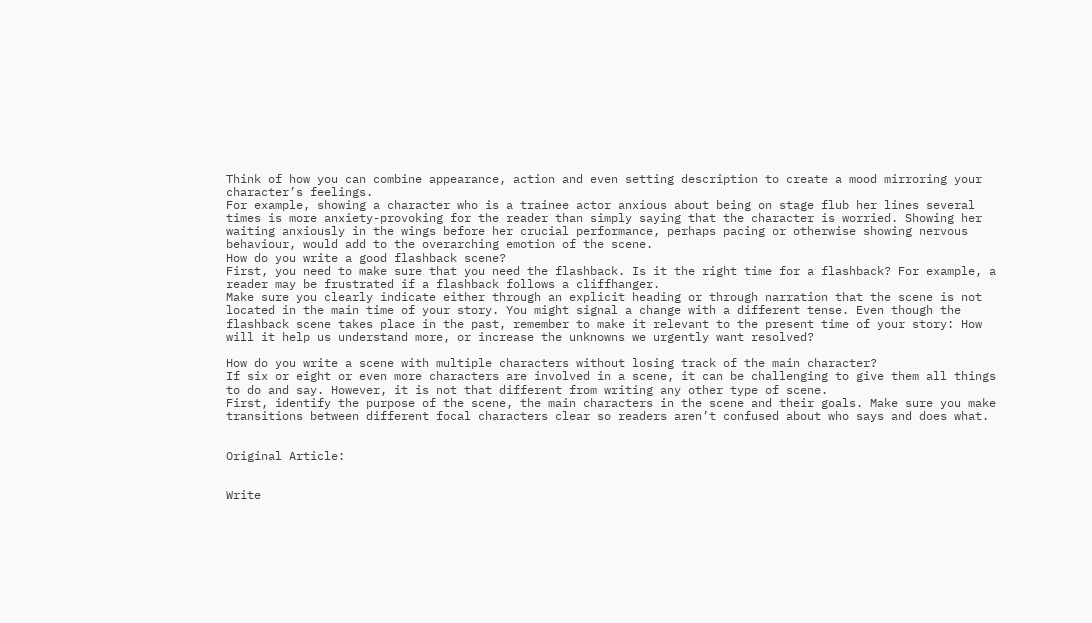Think of how you can combine appearance, action and even setting description to create a mood mirroring your character’s feelings.
For example, showing a character who is a trainee actor anxious about being on stage flub her lines several times is more anxiety-provoking for the reader than simply saying that the character is worried. Showing her waiting anxiously in the wings before her crucial performance, perhaps pacing or otherwise showing nervous behaviour, would add to the overarching emotion of the scene.
How do you write a good flashback scene?
First, you need to make sure that you need the flashback. Is it the right time for a flashback? For example, a reader may be frustrated if a flashback follows a cliffhanger.
Make sure you clearly indicate either through an explicit heading or through narration that the scene is not located in the main time of your story. You might signal a change with a different tense. Even though the flashback scene takes place in the past, remember to make it relevant to the present time of your story: How will it help us understand more, or increase the unknowns we urgently want resolved?

How do you write a scene with multiple characters without losing track of the main character?
If six or eight or even more characters are involved in a scene, it can be challenging to give them all things to do and say. However, it is not that different from writing any other type of scene.
First, identify the purpose of the scene, the main characters in the scene and their goals. Make sure you make transitions between different focal characters clear so readers aren’t confused about who says and does what.


Original Article:


Write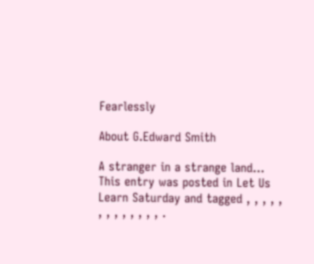Fearlessly

About G.Edward Smith

A stranger in a strange land...
This entry was posted in Let Us Learn Saturday and tagged , , , , , , , , , , , , , .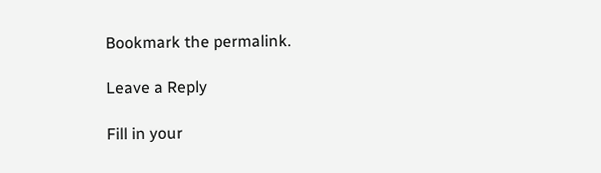Bookmark the permalink.

Leave a Reply

Fill in your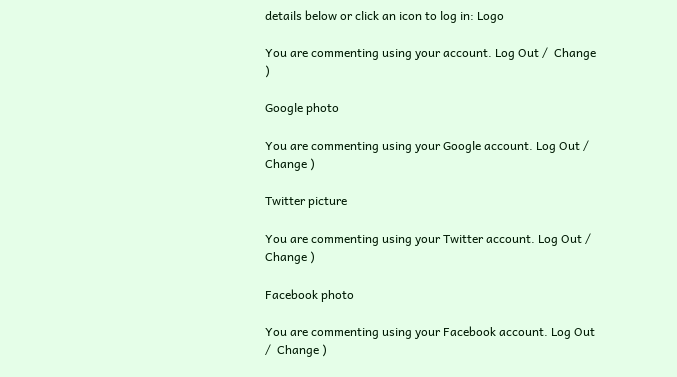details below or click an icon to log in: Logo

You are commenting using your account. Log Out /  Change )

Google photo

You are commenting using your Google account. Log Out /  Change )

Twitter picture

You are commenting using your Twitter account. Log Out /  Change )

Facebook photo

You are commenting using your Facebook account. Log Out /  Change )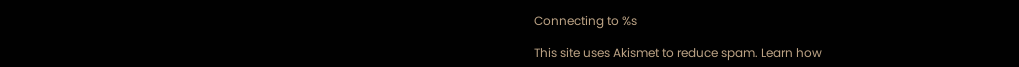Connecting to %s

This site uses Akismet to reduce spam. Learn how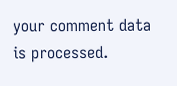your comment data is processed.